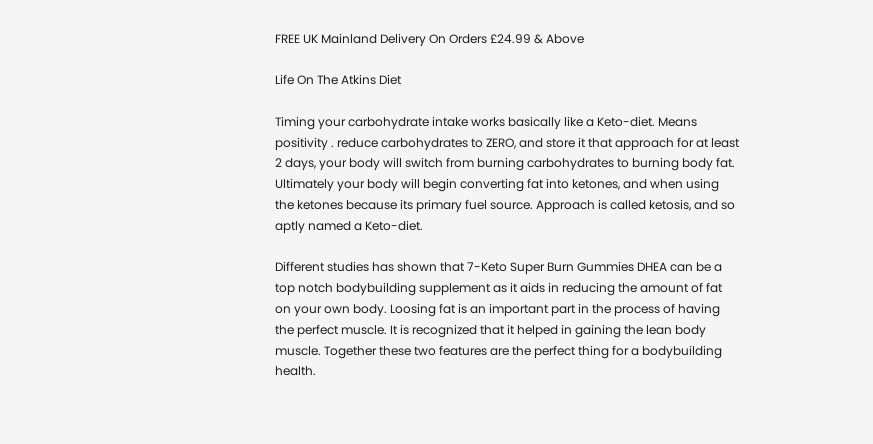FREE UK Mainland Delivery On Orders £24.99 & Above

Life On The Atkins Diet

Timing your carbohydrate intake works basically like a Keto-diet. Means positivity . reduce carbohydrates to ZERO, and store it that approach for at least 2 days, your body will switch from burning carbohydrates to burning body fat. Ultimately your body will begin converting fat into ketones, and when using the ketones because its primary fuel source. Approach is called ketosis, and so aptly named a Keto-diet.

Different studies has shown that 7-Keto Super Burn Gummies DHEA can be a top notch bodybuilding supplement as it aids in reducing the amount of fat on your own body. Loosing fat is an important part in the process of having the perfect muscle. It is recognized that it helped in gaining the lean body muscle. Together these two features are the perfect thing for a bodybuilding health.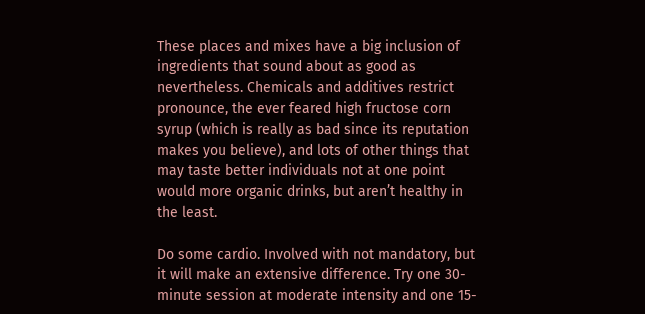These places and mixes have a big inclusion of ingredients that sound about as good as nevertheless. Chemicals and additives restrict pronounce, the ever feared high fructose corn syrup (which is really as bad since its reputation makes you believe), and lots of other things that may taste better individuals not at one point would more organic drinks, but aren’t healthy in the least.

Do some cardio. Involved with not mandatory, but it will make an extensive difference. Try one 30-minute session at moderate intensity and one 15-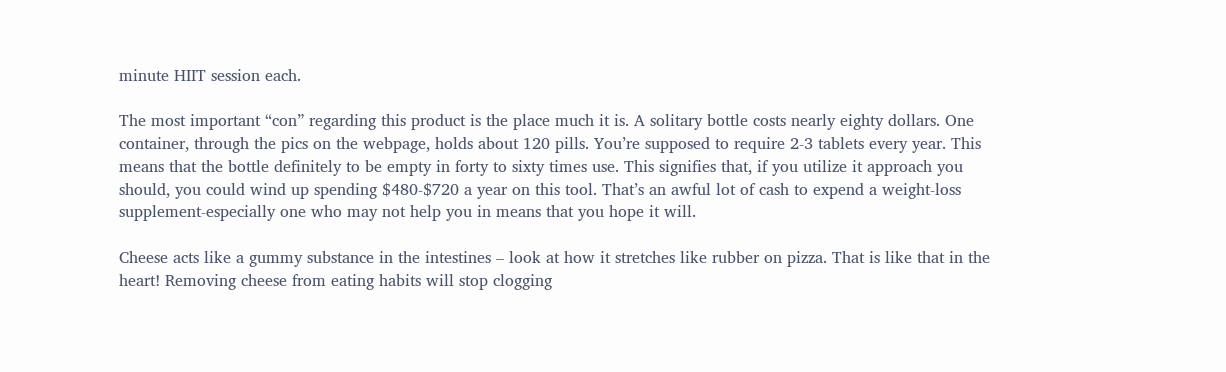minute HIIT session each.

The most important “con” regarding this product is the place much it is. A solitary bottle costs nearly eighty dollars. One container, through the pics on the webpage, holds about 120 pills. You’re supposed to require 2-3 tablets every year. This means that the bottle definitely to be empty in forty to sixty times use. This signifies that, if you utilize it approach you should, you could wind up spending $480-$720 a year on this tool. That’s an awful lot of cash to expend a weight-loss supplement-especially one who may not help you in means that you hope it will.

Cheese acts like a gummy substance in the intestines – look at how it stretches like rubber on pizza. That is like that in the heart! Removing cheese from eating habits will stop clogging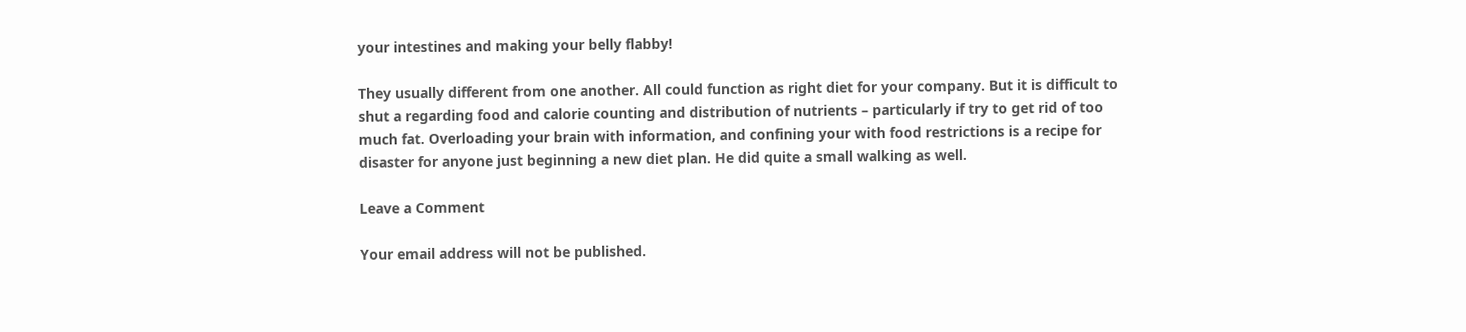your intestines and making your belly flabby!

They usually different from one another. All could function as right diet for your company. But it is difficult to shut a regarding food and calorie counting and distribution of nutrients – particularly if try to get rid of too much fat. Overloading your brain with information, and confining your with food restrictions is a recipe for disaster for anyone just beginning a new diet plan. He did quite a small walking as well.

Leave a Comment

Your email address will not be published.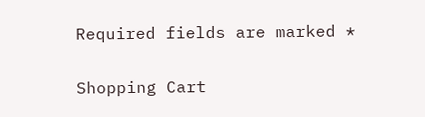Required fields are marked *

Shopping Cart